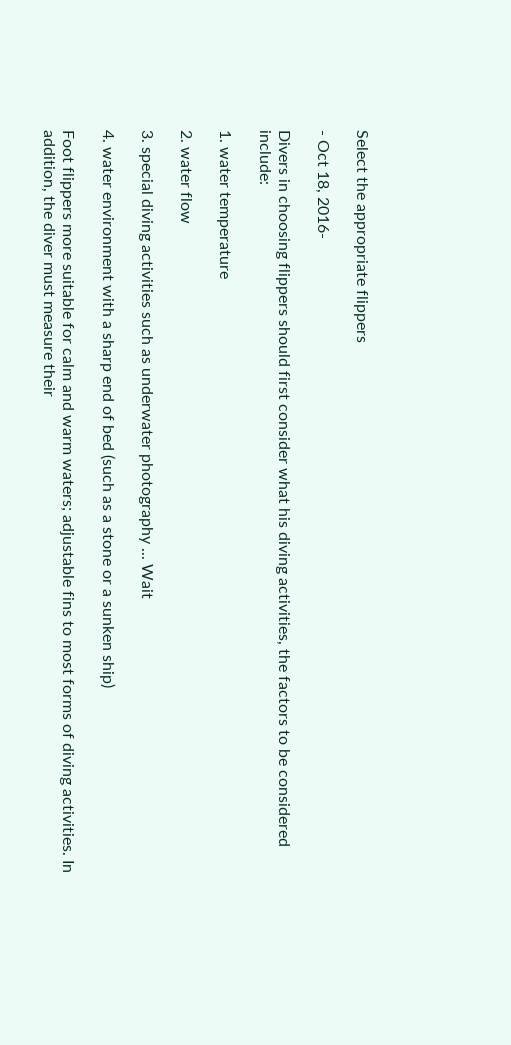Select the appropriate flippers

- Oct 18, 2016-

Divers in choosing flippers should first consider what his diving activities, the factors to be considered include:

1. water temperature

2. water flow

3. special diving activities such as underwater photography ... Wait

4. water environment with a sharp end of bed (such as a stone or a sunken ship)

Foot flippers more suitable for calm and warm waters; adjustable fins to most forms of diving activities. In addition, the diver must measure their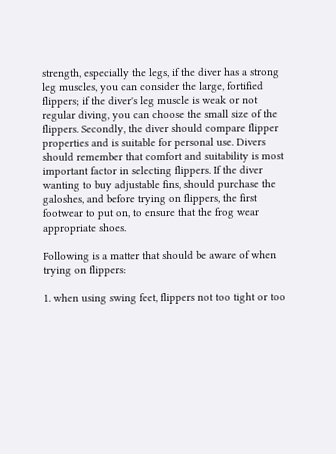strength, especially the legs, if the diver has a strong leg muscles, you can consider the large, fortified flippers; if the diver's leg muscle is weak or not regular diving, you can choose the small size of the flippers. Secondly, the diver should compare flipper properties and is suitable for personal use. Divers should remember that comfort and suitability is most important factor in selecting flippers. If the diver wanting to buy adjustable fins, should purchase the galoshes, and before trying on flippers, the first footwear to put on, to ensure that the frog wear appropriate shoes.

Following is a matter that should be aware of when trying on flippers:

1. when using swing feet, flippers not too tight or too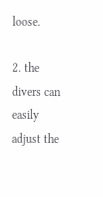loose.

2. the divers can easily adjust the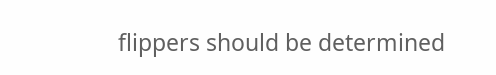flippers should be determined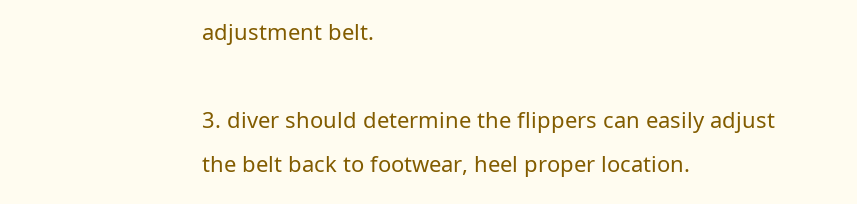adjustment belt.

3. diver should determine the flippers can easily adjust the belt back to footwear, heel proper location.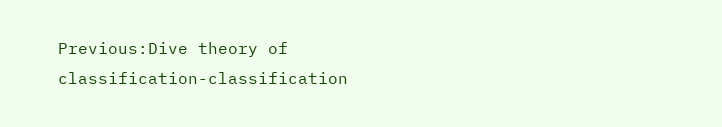Previous:Dive theory of classification-classification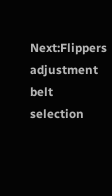Next:Flippers adjustment belt selection